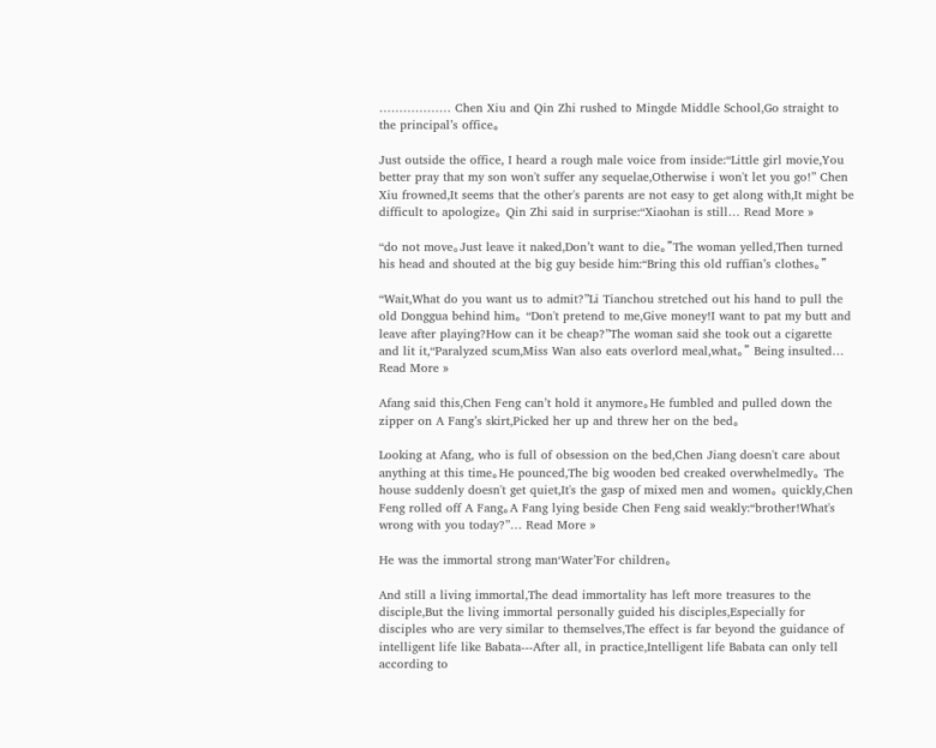……………… Chen Xiu and Qin Zhi rushed to Mingde Middle School,Go straight to the principal’s office。

Just outside the office, I heard a rough male voice from inside:“Little girl movie,You better pray that my son won't suffer any sequelae,Otherwise i won't let you go!” Chen Xiu frowned,It seems that the other's parents are not easy to get along with,It might be difficult to apologize。 Qin Zhi said in surprise:“Xiaohan is still… Read More »

“do not move。Just leave it naked,Don’t want to die。”The woman yelled,Then turned his head and shouted at the big guy beside him:“Bring this old ruffian’s clothes。”

“Wait,What do you want us to admit?”Li Tianchou stretched out his hand to pull the old Donggua behind him。 “Don't pretend to me,Give money!I want to pat my butt and leave after playing?How can it be cheap?”The woman said she took out a cigarette and lit it,“Paralyzed scum,Miss Wan also eats overlord meal,what。” Being insulted… Read More »

Afang said this,Chen Feng can’t hold it anymore。He fumbled and pulled down the zipper on A Fang’s skirt,Picked her up and threw her on the bed。

Looking at Afang, who is full of obsession on the bed,Chen Jiang doesn't care about anything at this time。He pounced,The big wooden bed creaked overwhelmedly。 The house suddenly doesn't get quiet,It's the gasp of mixed men and women。 quickly,Chen Feng rolled off A Fang。A Fang lying beside Chen Feng said weakly:“brother!What's wrong with you today?”… Read More »

He was the immortal strong man‘Water’For children。

And still a living immortal,The dead immortality has left more treasures to the disciple,But the living immortal personally guided his disciples,Especially for disciples who are very similar to themselves,The effect is far beyond the guidance of intelligent life like Babata---After all, in practice,Intelligent life Babata can only tell according to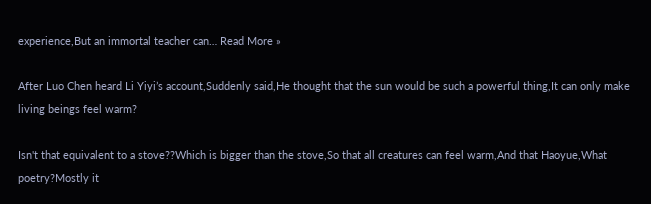experience,But an immortal teacher can… Read More »

After Luo Chen heard Li Yiyi’s account,Suddenly said,He thought that the sun would be such a powerful thing,It can only make living beings feel warm?

Isn't that equivalent to a stove??Which is bigger than the stove,So that all creatures can feel warm,And that Haoyue,What poetry?Mostly it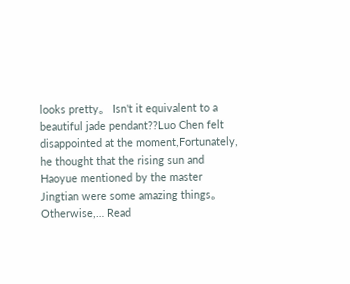looks pretty。 Isn't it equivalent to a beautiful jade pendant??Luo Chen felt disappointed at the moment,Fortunately, he thought that the rising sun and Haoyue mentioned by the master Jingtian were some amazing things。 Otherwise,… Read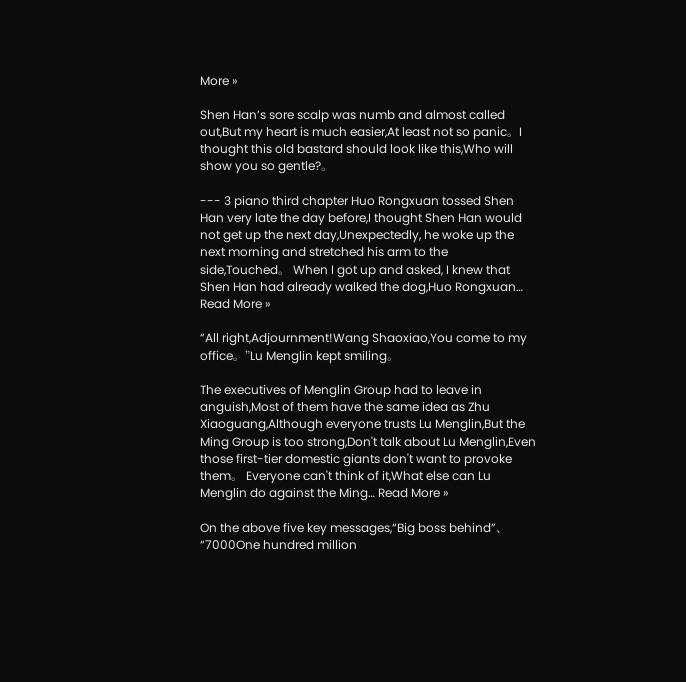More »

Shen Han’s sore scalp was numb and almost called out,But my heart is much easier,At least not so panic。I thought this old bastard should look like this,Who will show you so gentle?。

--- 3 piano third chapter Huo Rongxuan tossed Shen Han very late the day before,I thought Shen Han would not get up the next day,Unexpectedly, he woke up the next morning and stretched his arm to the side,Touched。 When I got up and asked, I knew that Shen Han had already walked the dog,Huo Rongxuan… Read More »

“All right,Adjournment!Wang Shaoxiao,You come to my office。”Lu Menglin kept smiling。

The executives of Menglin Group had to leave in anguish,Most of them have the same idea as Zhu Xiaoguang,Although everyone trusts Lu Menglin,But the Ming Group is too strong,Don't talk about Lu Menglin,Even those first-tier domestic giants don't want to provoke them。 Everyone can't think of it,What else can Lu Menglin do against the Ming… Read More »

On the above five key messages,“Big boss behind”、“7000One hundred million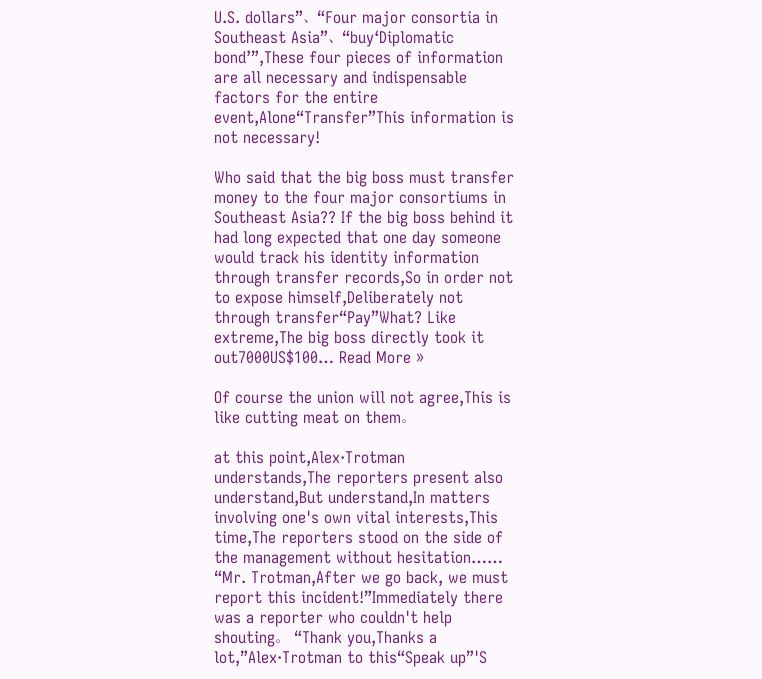U.S. dollars”、“Four major consortia in Southeast Asia”、“buy‘Diplomatic bond’”,These four pieces of information are all necessary and indispensable factors for the entire event,Alone“Transfer”This information is not necessary!

Who said that the big boss must transfer money to the four major consortiums in Southeast Asia?? If the big boss behind it had long expected that one day someone would track his identity information through transfer records,So in order not to expose himself,Deliberately not through transfer“Pay”What? Like extreme,The big boss directly took it out7000US$100… Read More »

Of course the union will not agree,This is like cutting meat on them。

at this point,Alex·Trotman understands,The reporters present also understand,But understand,In matters involving one's own vital interests,This time,The reporters stood on the side of the management without hesitation…… “Mr. Trotman,After we go back, we must report this incident!”Immediately there was a reporter who couldn't help shouting。 “Thank you,Thanks a lot,”Alex·Trotman to this“Speak up”'S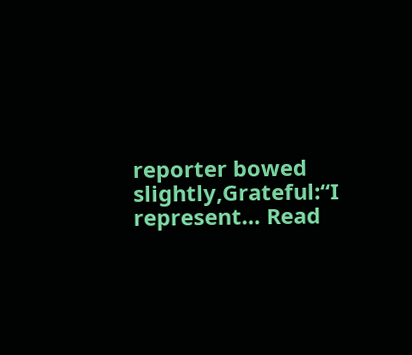reporter bowed slightly,Grateful:“I represent… Read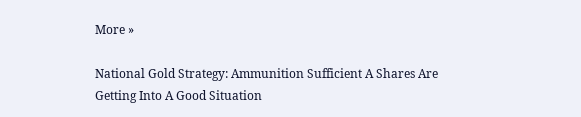More »

National Gold Strategy: Ammunition Sufficient A Shares Are Getting Into A Good Situation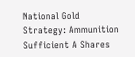National Gold Strategy: Ammunition Sufficient A Shares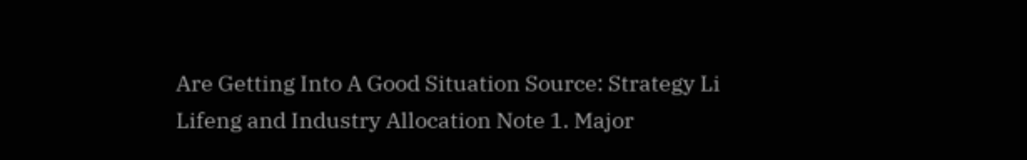Are Getting Into A Good Situation Source: Strategy Li Lifeng and Industry Allocation Note 1. Major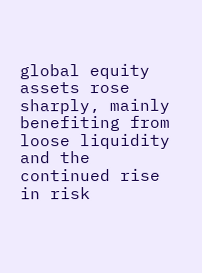global equity assets rose sharply, mainly benefiting from loose liquidity and the continued rise in risk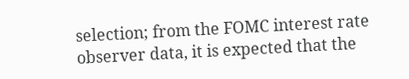selection; from the FOMC interest rate observer data, it is expected that the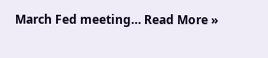March Fed meeting… Read More »